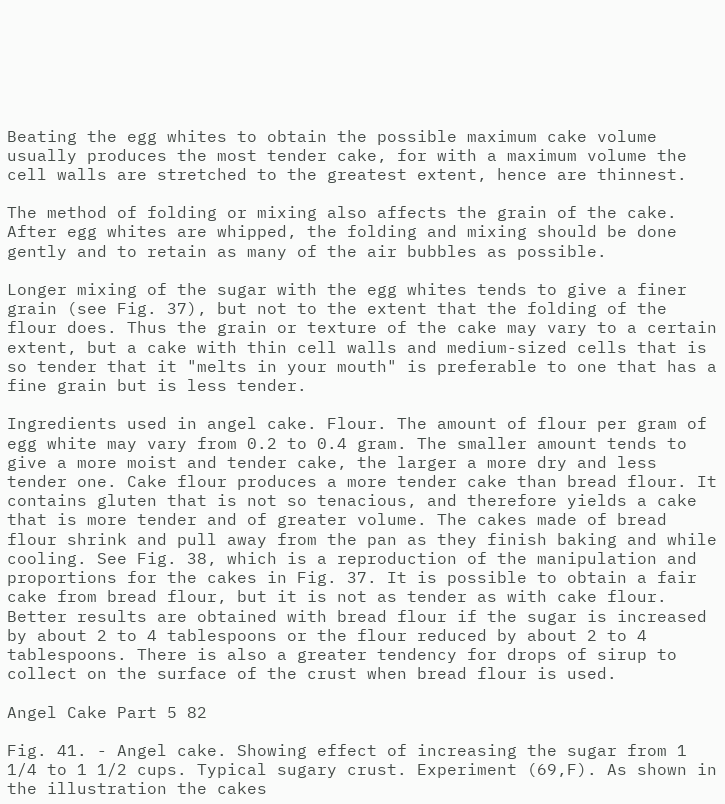Beating the egg whites to obtain the possible maximum cake volume usually produces the most tender cake, for with a maximum volume the cell walls are stretched to the greatest extent, hence are thinnest.

The method of folding or mixing also affects the grain of the cake. After egg whites are whipped, the folding and mixing should be done gently and to retain as many of the air bubbles as possible.

Longer mixing of the sugar with the egg whites tends to give a finer grain (see Fig. 37), but not to the extent that the folding of the flour does. Thus the grain or texture of the cake may vary to a certain extent, but a cake with thin cell walls and medium-sized cells that is so tender that it "melts in your mouth" is preferable to one that has a fine grain but is less tender.

Ingredients used in angel cake. Flour. The amount of flour per gram of egg white may vary from 0.2 to 0.4 gram. The smaller amount tends to give a more moist and tender cake, the larger a more dry and less tender one. Cake flour produces a more tender cake than bread flour. It contains gluten that is not so tenacious, and therefore yields a cake that is more tender and of greater volume. The cakes made of bread flour shrink and pull away from the pan as they finish baking and while cooling. See Fig. 38, which is a reproduction of the manipulation and proportions for the cakes in Fig. 37. It is possible to obtain a fair cake from bread flour, but it is not as tender as with cake flour. Better results are obtained with bread flour if the sugar is increased by about 2 to 4 tablespoons or the flour reduced by about 2 to 4 tablespoons. There is also a greater tendency for drops of sirup to collect on the surface of the crust when bread flour is used.

Angel Cake Part 5 82

Fig. 41. - Angel cake. Showing effect of increasing the sugar from 1 1/4 to 1 1/2 cups. Typical sugary crust. Experiment (69,F). As shown in the illustration the cakes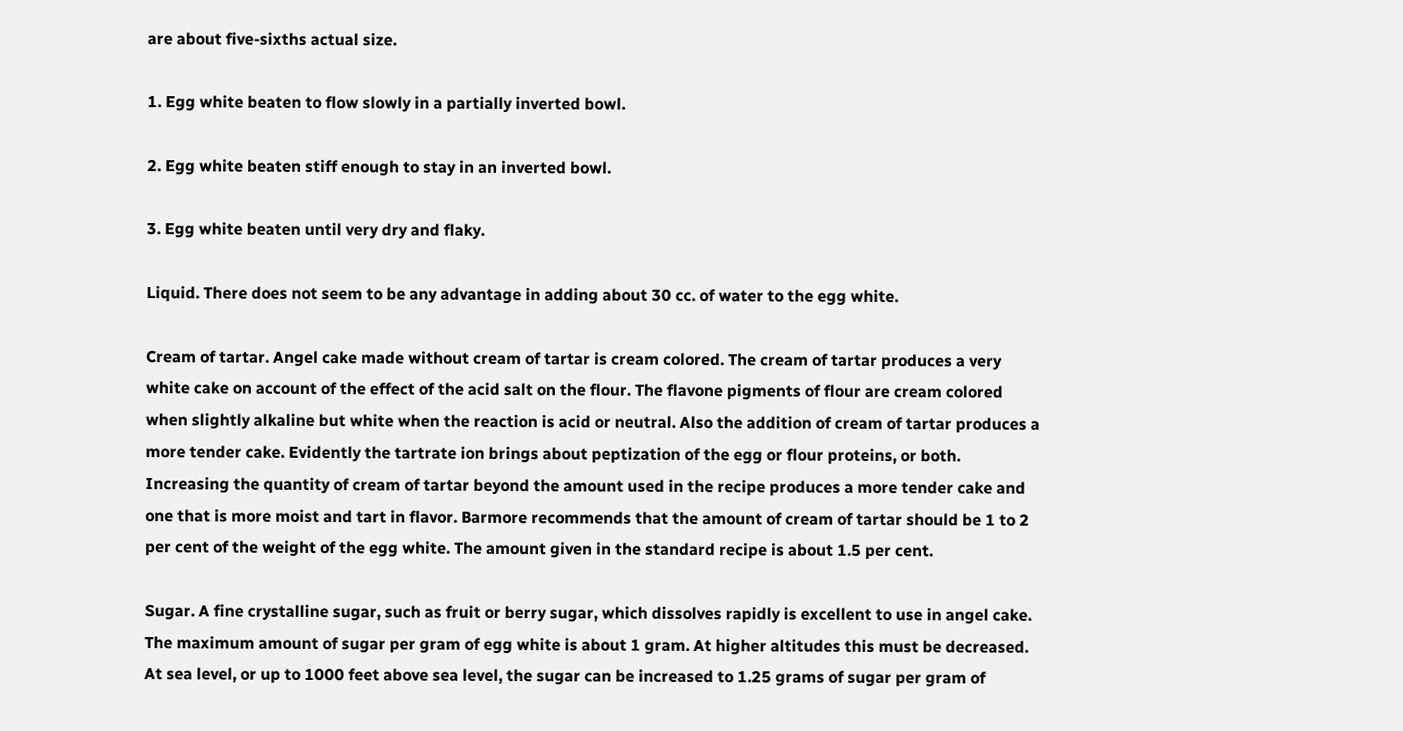are about five-sixths actual size.

1. Egg white beaten to flow slowly in a partially inverted bowl.

2. Egg white beaten stiff enough to stay in an inverted bowl.

3. Egg white beaten until very dry and flaky.

Liquid. There does not seem to be any advantage in adding about 30 cc. of water to the egg white.

Cream of tartar. Angel cake made without cream of tartar is cream colored. The cream of tartar produces a very white cake on account of the effect of the acid salt on the flour. The flavone pigments of flour are cream colored when slightly alkaline but white when the reaction is acid or neutral. Also the addition of cream of tartar produces a more tender cake. Evidently the tartrate ion brings about peptization of the egg or flour proteins, or both. Increasing the quantity of cream of tartar beyond the amount used in the recipe produces a more tender cake and one that is more moist and tart in flavor. Barmore recommends that the amount of cream of tartar should be 1 to 2 per cent of the weight of the egg white. The amount given in the standard recipe is about 1.5 per cent.

Sugar. A fine crystalline sugar, such as fruit or berry sugar, which dissolves rapidly is excellent to use in angel cake. The maximum amount of sugar per gram of egg white is about 1 gram. At higher altitudes this must be decreased. At sea level, or up to 1000 feet above sea level, the sugar can be increased to 1.25 grams of sugar per gram of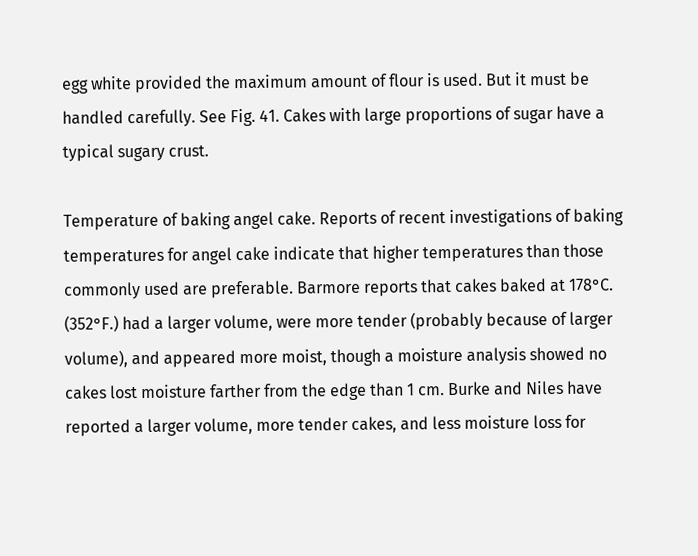egg white provided the maximum amount of flour is used. But it must be handled carefully. See Fig. 41. Cakes with large proportions of sugar have a typical sugary crust.

Temperature of baking angel cake. Reports of recent investigations of baking temperatures for angel cake indicate that higher temperatures than those commonly used are preferable. Barmore reports that cakes baked at 178°C. (352°F.) had a larger volume, were more tender (probably because of larger volume), and appeared more moist, though a moisture analysis showed no cakes lost moisture farther from the edge than 1 cm. Burke and Niles have reported a larger volume, more tender cakes, and less moisture loss for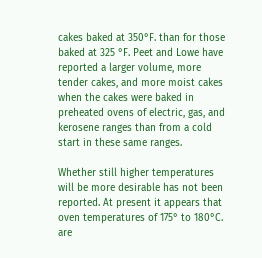cakes baked at 350°F. than for those baked at 325 °F. Peet and Lowe have reported a larger volume, more tender cakes, and more moist cakes when the cakes were baked in preheated ovens of electric, gas, and kerosene ranges than from a cold start in these same ranges.

Whether still higher temperatures will be more desirable has not been reported. At present it appears that oven temperatures of 175° to 180°C. are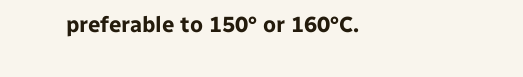preferable to 150° or 160°C.